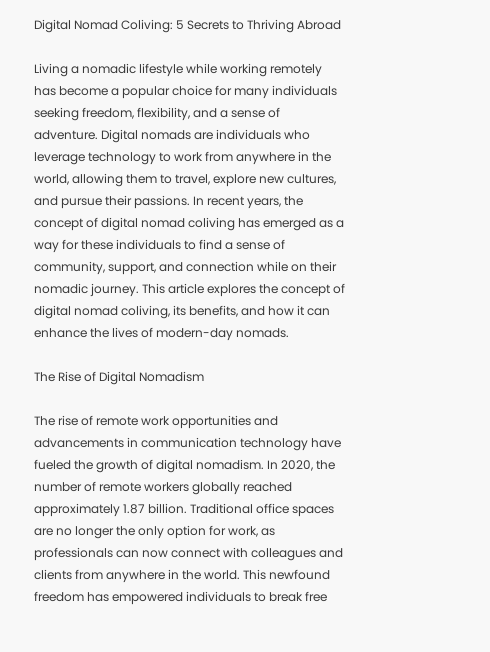Digital Nomad Coliving: 5 Secrets to Thriving Abroad

Living a nomadic lifestyle while working remotely has become a popular choice for many individuals seeking freedom, flexibility, and a sense of adventure. Digital nomads are individuals who leverage technology to work from anywhere in the world, allowing them to travel, explore new cultures, and pursue their passions. In recent years, the concept of digital nomad coliving has emerged as a way for these individuals to find a sense of community, support, and connection while on their nomadic journey. This article explores the concept of digital nomad coliving, its benefits, and how it can enhance the lives of modern-day nomads.

The Rise of Digital Nomadism

The rise of remote work opportunities and advancements in communication technology have fueled the growth of digital nomadism. In 2020, the number of remote workers globally reached approximately 1.87 billion. Traditional office spaces are no longer the only option for work, as professionals can now connect with colleagues and clients from anywhere in the world. This newfound freedom has empowered individuals to break free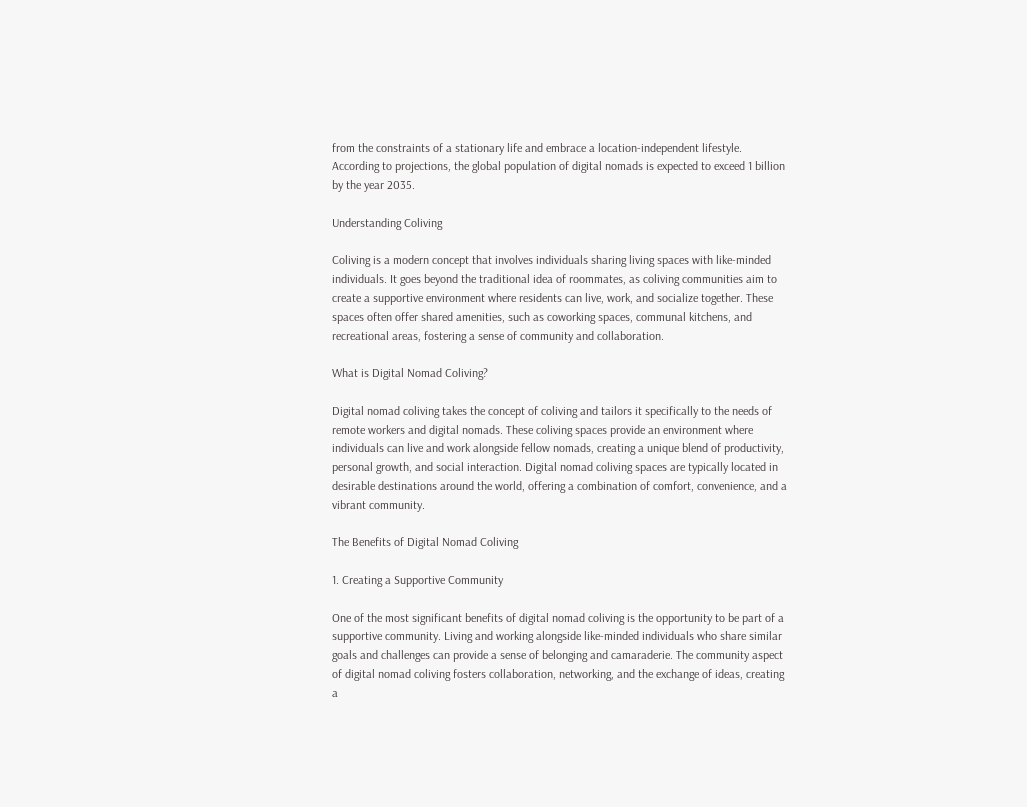from the constraints of a stationary life and embrace a location-independent lifestyle. According to projections, the global population of digital nomads is expected to exceed 1 billion by the year 2035.

Understanding Coliving

Coliving is a modern concept that involves individuals sharing living spaces with like-minded individuals. It goes beyond the traditional idea of roommates, as coliving communities aim to create a supportive environment where residents can live, work, and socialize together. These spaces often offer shared amenities, such as coworking spaces, communal kitchens, and recreational areas, fostering a sense of community and collaboration.

What is Digital Nomad Coliving?

Digital nomad coliving takes the concept of coliving and tailors it specifically to the needs of remote workers and digital nomads. These coliving spaces provide an environment where individuals can live and work alongside fellow nomads, creating a unique blend of productivity, personal growth, and social interaction. Digital nomad coliving spaces are typically located in desirable destinations around the world, offering a combination of comfort, convenience, and a vibrant community.

The Benefits of Digital Nomad Coliving

1. Creating a Supportive Community

One of the most significant benefits of digital nomad coliving is the opportunity to be part of a supportive community. Living and working alongside like-minded individuals who share similar goals and challenges can provide a sense of belonging and camaraderie. The community aspect of digital nomad coliving fosters collaboration, networking, and the exchange of ideas, creating a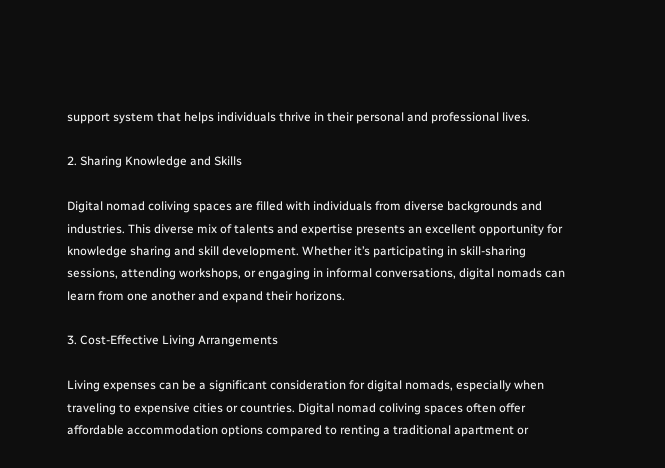support system that helps individuals thrive in their personal and professional lives.

2. Sharing Knowledge and Skills

Digital nomad coliving spaces are filled with individuals from diverse backgrounds and industries. This diverse mix of talents and expertise presents an excellent opportunity for knowledge sharing and skill development. Whether it’s participating in skill-sharing sessions, attending workshops, or engaging in informal conversations, digital nomads can learn from one another and expand their horizons.

3. Cost-Effective Living Arrangements

Living expenses can be a significant consideration for digital nomads, especially when traveling to expensive cities or countries. Digital nomad coliving spaces often offer affordable accommodation options compared to renting a traditional apartment or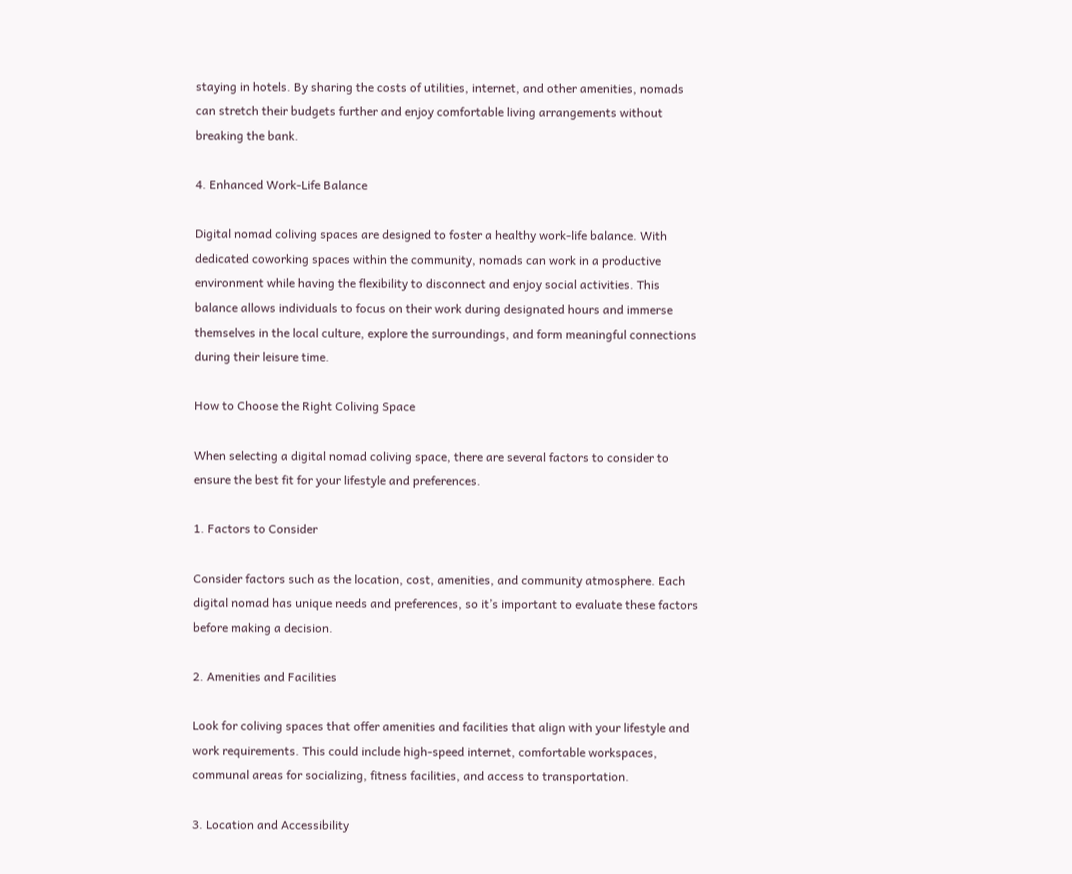staying in hotels. By sharing the costs of utilities, internet, and other amenities, nomads can stretch their budgets further and enjoy comfortable living arrangements without breaking the bank.

4. Enhanced Work-Life Balance

Digital nomad coliving spaces are designed to foster a healthy work-life balance. With dedicated coworking spaces within the community, nomads can work in a productive environment while having the flexibility to disconnect and enjoy social activities. This balance allows individuals to focus on their work during designated hours and immerse themselves in the local culture, explore the surroundings, and form meaningful connections during their leisure time.

How to Choose the Right Coliving Space

When selecting a digital nomad coliving space, there are several factors to consider to ensure the best fit for your lifestyle and preferences.

1. Factors to Consider

Consider factors such as the location, cost, amenities, and community atmosphere. Each digital nomad has unique needs and preferences, so it’s important to evaluate these factors before making a decision.

2. Amenities and Facilities

Look for coliving spaces that offer amenities and facilities that align with your lifestyle and work requirements. This could include high-speed internet, comfortable workspaces, communal areas for socializing, fitness facilities, and access to transportation.

3. Location and Accessibility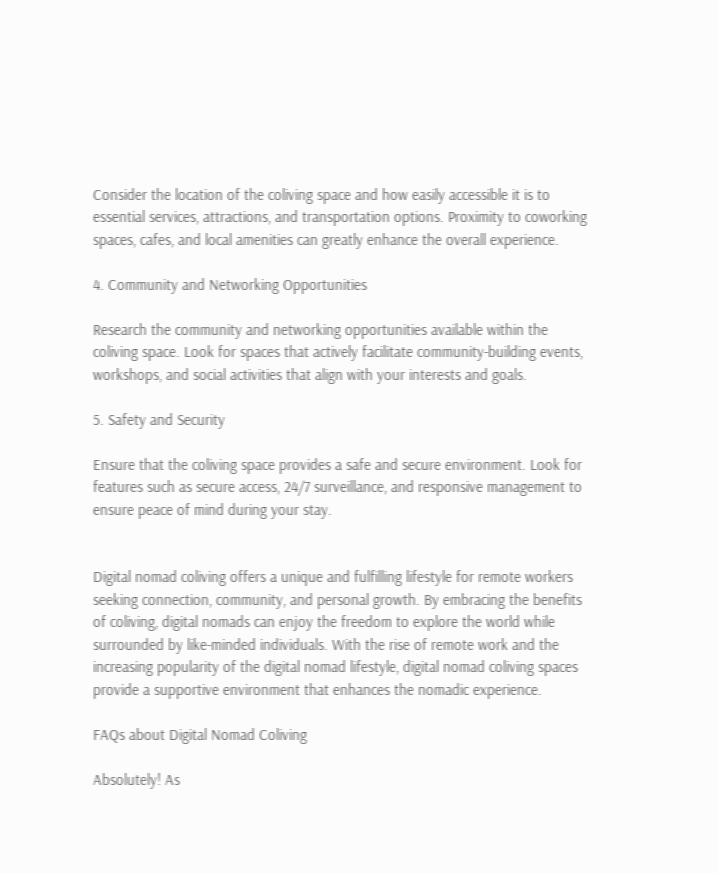Consider the location of the coliving space and how easily accessible it is to essential services, attractions, and transportation options. Proximity to coworking spaces, cafes, and local amenities can greatly enhance the overall experience.

4. Community and Networking Opportunities

Research the community and networking opportunities available within the coliving space. Look for spaces that actively facilitate community-building events, workshops, and social activities that align with your interests and goals.

5. Safety and Security

Ensure that the coliving space provides a safe and secure environment. Look for features such as secure access, 24/7 surveillance, and responsive management to ensure peace of mind during your stay.


Digital nomad coliving offers a unique and fulfilling lifestyle for remote workers seeking connection, community, and personal growth. By embracing the benefits of coliving, digital nomads can enjoy the freedom to explore the world while surrounded by like-minded individuals. With the rise of remote work and the increasing popularity of the digital nomad lifestyle, digital nomad coliving spaces provide a supportive environment that enhances the nomadic experience.

FAQs about Digital Nomad Coliving

Absolutely! As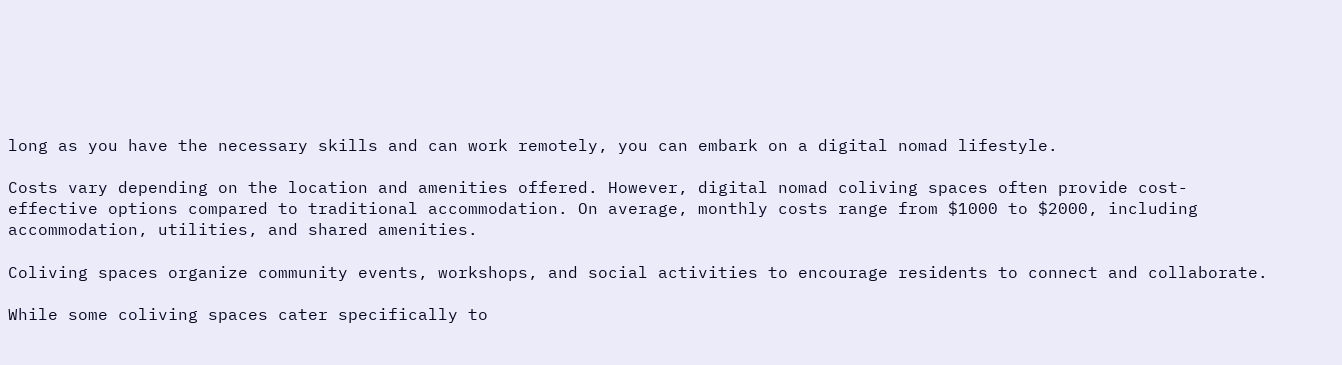long as you have the necessary skills and can work remotely, you can embark on a digital nomad lifestyle.

Costs vary depending on the location and amenities offered. However, digital nomad coliving spaces often provide cost-effective options compared to traditional accommodation. On average, monthly costs range from $1000 to $2000, including accommodation, utilities, and shared amenities.

Coliving spaces organize community events, workshops, and social activities to encourage residents to connect and collaborate.

While some coliving spaces cater specifically to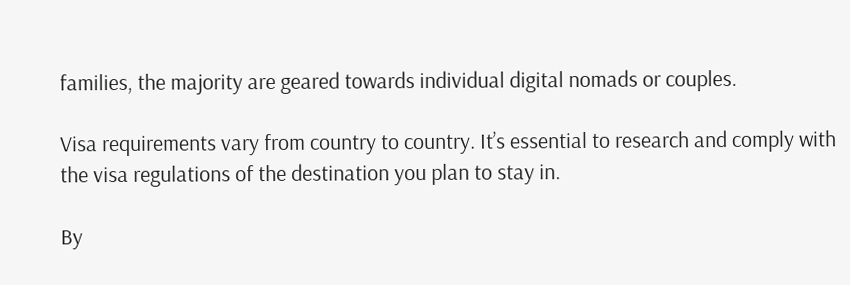families, the majority are geared towards individual digital nomads or couples.

Visa requirements vary from country to country. It’s essential to research and comply with the visa regulations of the destination you plan to stay in.

By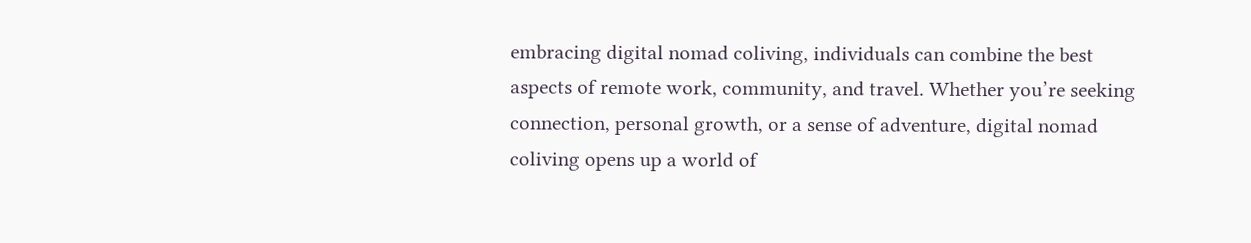embracing digital nomad coliving, individuals can combine the best aspects of remote work, community, and travel. Whether you’re seeking connection, personal growth, or a sense of adventure, digital nomad coliving opens up a world of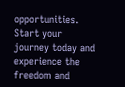opportunities. Start your journey today and experience the freedom and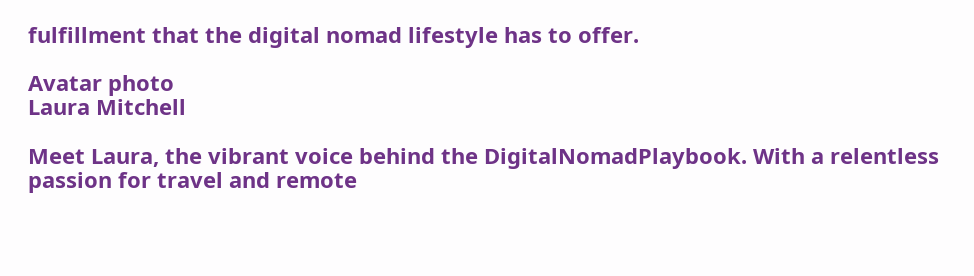fulfillment that the digital nomad lifestyle has to offer.

Avatar photo
Laura Mitchell

Meet Laura, the vibrant voice behind the DigitalNomadPlaybook. With a relentless passion for travel and remote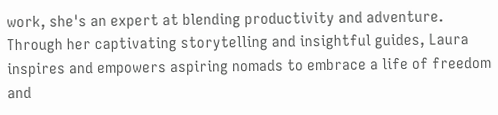work, she's an expert at blending productivity and adventure. Through her captivating storytelling and insightful guides, Laura inspires and empowers aspiring nomads to embrace a life of freedom and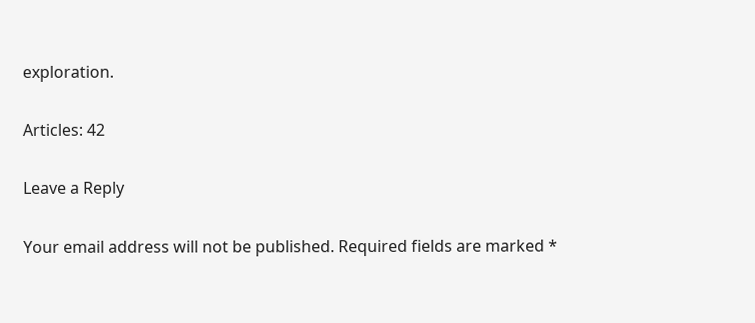exploration.

Articles: 42

Leave a Reply

Your email address will not be published. Required fields are marked *